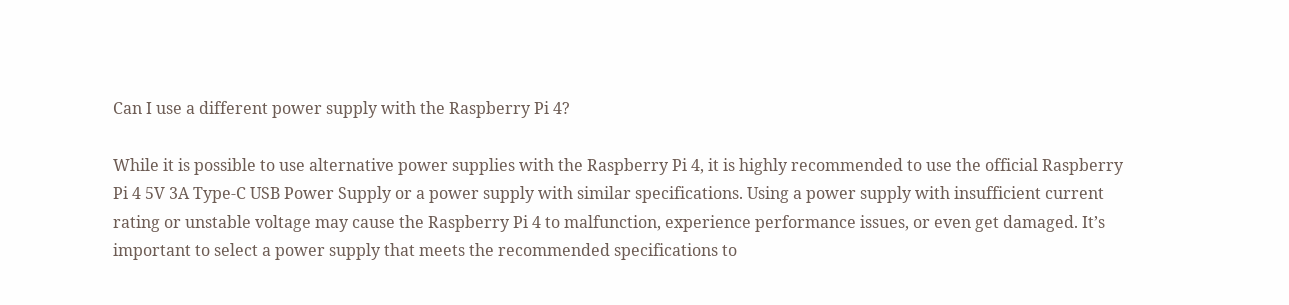Can I use a different power supply with the Raspberry Pi 4?

While it is possible to use alternative power supplies with the Raspberry Pi 4, it is highly recommended to use the official Raspberry Pi 4 5V 3A Type-C USB Power Supply or a power supply with similar specifications. Using a power supply with insufficient current rating or unstable voltage may cause the Raspberry Pi 4 to malfunction, experience performance issues, or even get damaged. It’s important to select a power supply that meets the recommended specifications to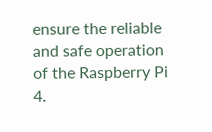ensure the reliable and safe operation of the Raspberry Pi 4.